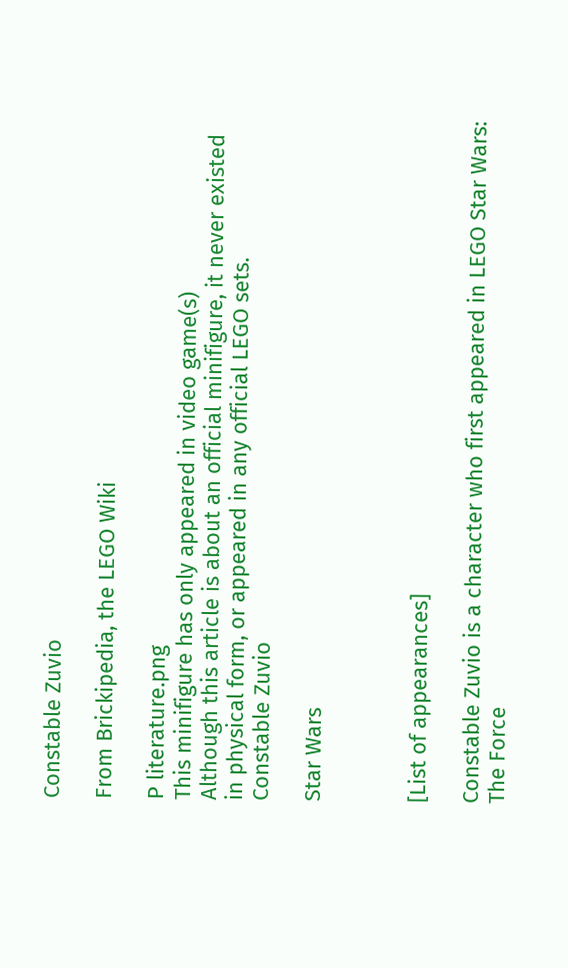Constable Zuvio

From Brickipedia, the LEGO Wiki

P literature.png
This minifigure has only appeared in video game(s)
Although this article is about an official minifigure, it never existed in physical form, or appeared in any official LEGO sets.
Constable Zuvio

Star Wars



[List of appearances]

Constable Zuvio is a character who first appeared in LEGO Star Wars: The Force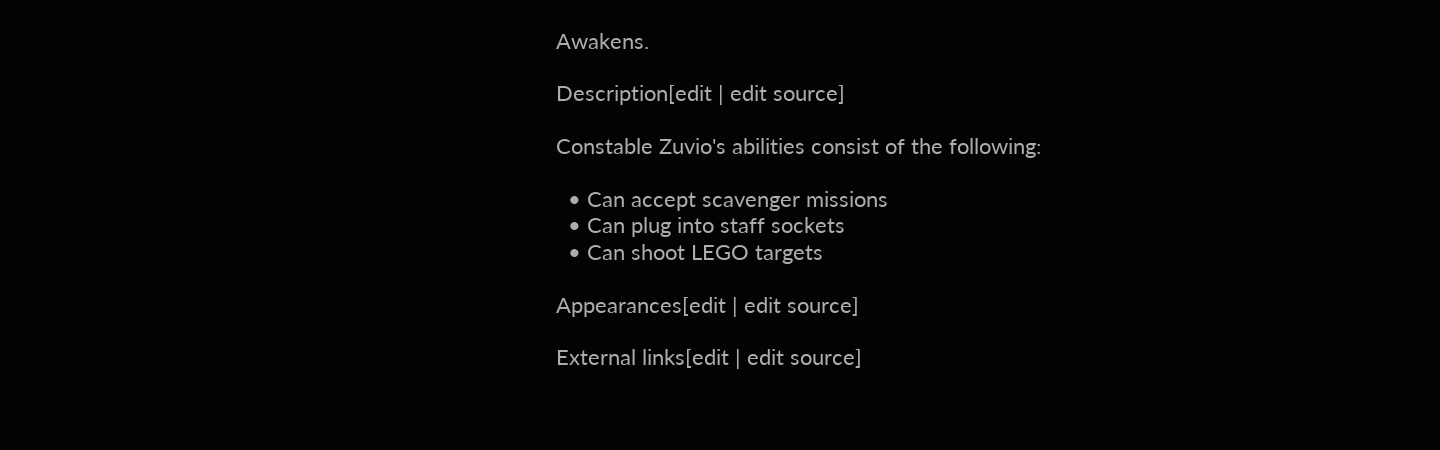Awakens.

Description[edit | edit source]

Constable Zuvio's abilities consist of the following:

  • Can accept scavenger missions
  • Can plug into staff sockets
  • Can shoot LEGO targets

Appearances[edit | edit source]

External links[edit | edit source]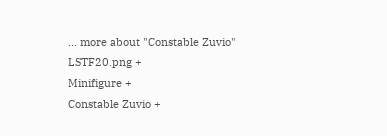... more about "Constable Zuvio"
LSTF20.png +
Minifigure +
Constable Zuvio +